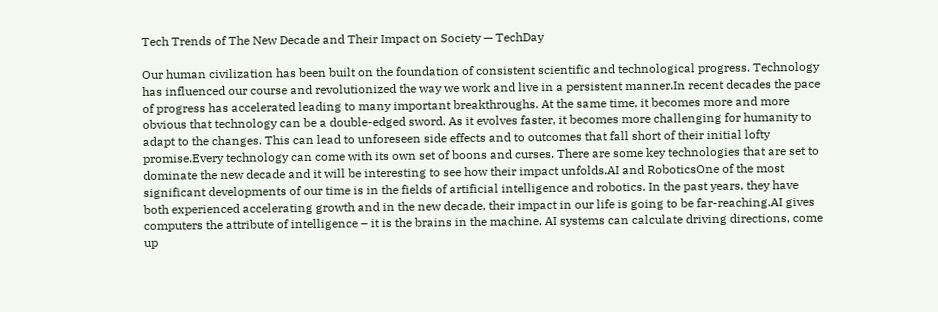Tech Trends of The New Decade and Their Impact on Society — TechDay

Our human civilization has been built on the foundation of consistent scientific and technological progress. Technology has influenced our course and revolutionized the way we work and live in a persistent manner.In recent decades the pace of progress has accelerated leading to many important breakthroughs. At the same time, it becomes more and more obvious that technology can be a double-edged sword. As it evolves faster, it becomes more challenging for humanity to adapt to the changes. This can lead to unforeseen side effects and to outcomes that fall short of their initial lofty promise.Every technology can come with its own set of boons and curses. There are some key technologies that are set to dominate the new decade and it will be interesting to see how their impact unfolds.AI and RoboticsOne of the most significant developments of our time is in the fields of artificial intelligence and robotics. In the past years, they have both experienced accelerating growth and in the new decade, their impact in our life is going to be far-reaching.AI gives computers the attribute of intelligence – it is the brains in the machine. AI systems can calculate driving directions, come up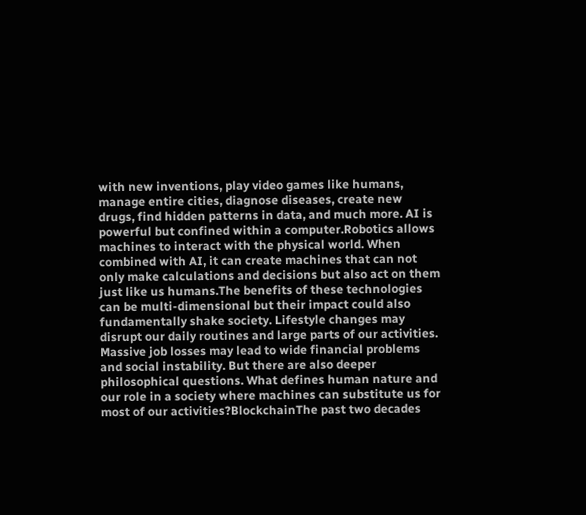with new inventions, play video games like humans, manage entire cities, diagnose diseases, create new drugs, find hidden patterns in data, and much more. AI is powerful but confined within a computer.Robotics allows machines to interact with the physical world. When combined with AI, it can create machines that can not only make calculations and decisions but also act on them just like us humans.The benefits of these technologies can be multi-dimensional but their impact could also fundamentally shake society. Lifestyle changes may disrupt our daily routines and large parts of our activities. Massive job losses may lead to wide financial problems and social instability. But there are also deeper philosophical questions. What defines human nature and our role in a society where machines can substitute us for most of our activities?BlockchainThe past two decades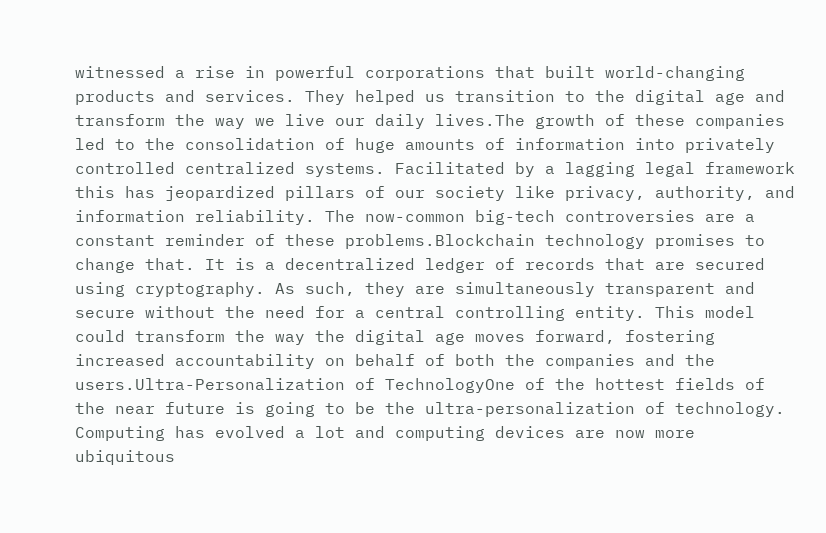witnessed a rise in powerful corporations that built world-changing products and services. They helped us transition to the digital age and transform the way we live our daily lives.The growth of these companies led to the consolidation of huge amounts of information into privately controlled centralized systems. Facilitated by a lagging legal framework this has jeopardized pillars of our society like privacy, authority, and information reliability. The now-common big-tech controversies are a constant reminder of these problems.Blockchain technology promises to change that. It is a decentralized ledger of records that are secured using cryptography. As such, they are simultaneously transparent and secure without the need for a central controlling entity. This model could transform the way the digital age moves forward, fostering increased accountability on behalf of both the companies and the users.Ultra-Personalization of TechnologyOne of the hottest fields of the near future is going to be the ultra-personalization of technology. Computing has evolved a lot and computing devices are now more ubiquitous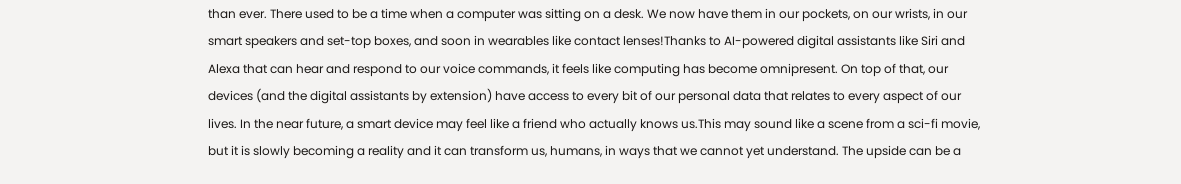than ever. There used to be a time when a computer was sitting on a desk. We now have them in our pockets, on our wrists, in our smart speakers and set-top boxes, and soon in wearables like contact lenses!Thanks to AI-powered digital assistants like Siri and Alexa that can hear and respond to our voice commands, it feels like computing has become omnipresent. On top of that, our devices (and the digital assistants by extension) have access to every bit of our personal data that relates to every aspect of our lives. In the near future, a smart device may feel like a friend who actually knows us.This may sound like a scene from a sci-fi movie, but it is slowly becoming a reality and it can transform us, humans, in ways that we cannot yet understand. The upside can be a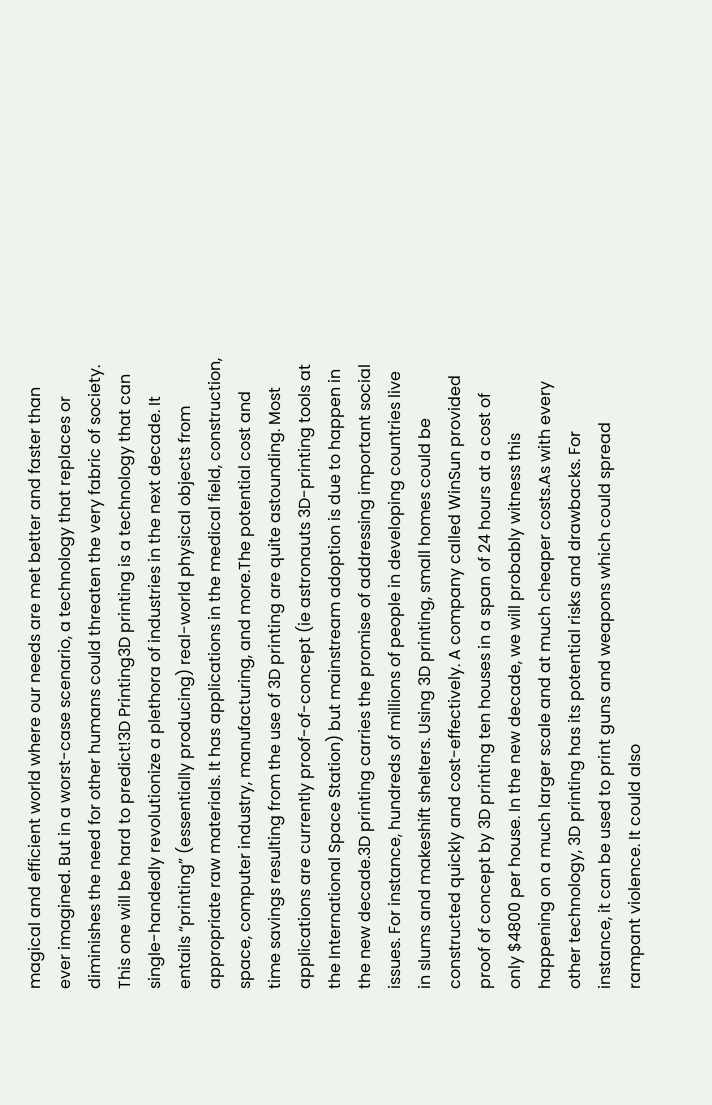magical and efficient world where our needs are met better and faster than ever imagined. But in a worst-case scenario, a technology that replaces or diminishes the need for other humans could threaten the very fabric of society. This one will be hard to predict!3D Printing3D printing is a technology that can single-handedly revolutionize a plethora of industries in the next decade. It entails “printing” (essentially producing) real-world physical objects from appropriate raw materials. It has applications in the medical field, construction, space, computer industry, manufacturing, and more.The potential cost and time savings resulting from the use of 3D printing are quite astounding. Most applications are currently proof-of-concept (ie astronauts 3D-printing tools at the International Space Station) but mainstream adoption is due to happen in the new decade.3D printing carries the promise of addressing important social issues. For instance, hundreds of millions of people in developing countries live in slums and makeshift shelters. Using 3D printing, small homes could be constructed quickly and cost-effectively. A company called WinSun provided proof of concept by 3D printing ten houses in a span of 24 hours at a cost of only $4800 per house. In the new decade, we will probably witness this happening on a much larger scale and at much cheaper costs.As with every other technology, 3D printing has its potential risks and drawbacks. For instance, it can be used to print guns and weapons which could spread rampant violence. It could also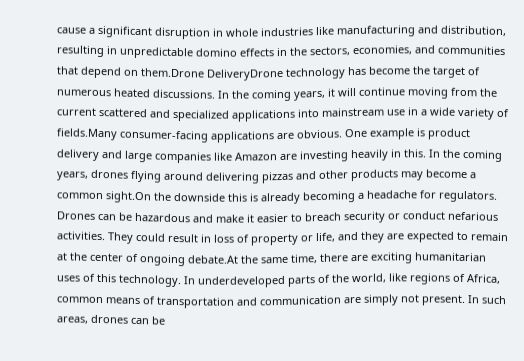cause a significant disruption in whole industries like manufacturing and distribution, resulting in unpredictable domino effects in the sectors, economies, and communities that depend on them.Drone DeliveryDrone technology has become the target of numerous heated discussions. In the coming years, it will continue moving from the current scattered and specialized applications into mainstream use in a wide variety of fields.Many consumer-facing applications are obvious. One example is product delivery and large companies like Amazon are investing heavily in this. In the coming years, drones flying around delivering pizzas and other products may become a common sight.On the downside this is already becoming a headache for regulators. Drones can be hazardous and make it easier to breach security or conduct nefarious activities. They could result in loss of property or life, and they are expected to remain at the center of ongoing debate.At the same time, there are exciting humanitarian uses of this technology. In underdeveloped parts of the world, like regions of Africa, common means of transportation and communication are simply not present. In such areas, drones can be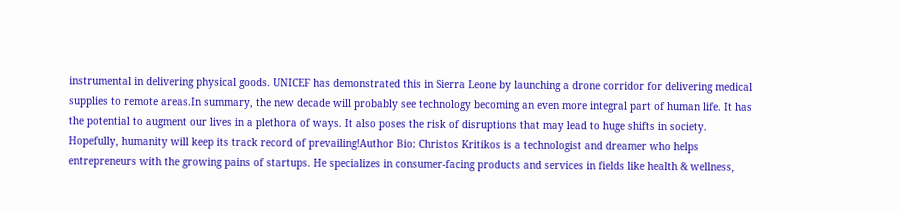instrumental in delivering physical goods. UNICEF has demonstrated this in Sierra Leone by launching a drone corridor for delivering medical supplies to remote areas.In summary, the new decade will probably see technology becoming an even more integral part of human life. It has the potential to augment our lives in a plethora of ways. It also poses the risk of disruptions that may lead to huge shifts in society. Hopefully, humanity will keep its track record of prevailing!Author Bio: Christos Kritikos is a technologist and dreamer who helps entrepreneurs with the growing pains of startups. He specializes in consumer-facing products and services in fields like health & wellness,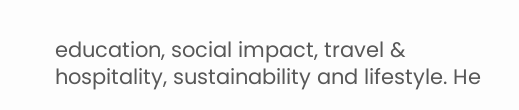education, social impact, travel & hospitality, sustainability and lifestyle. He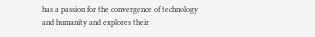has a passion for the convergence of technology and humanity and explores their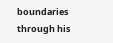boundaries through his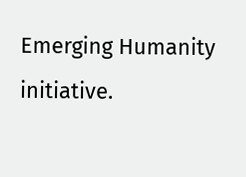Emerging Humanity initiative.